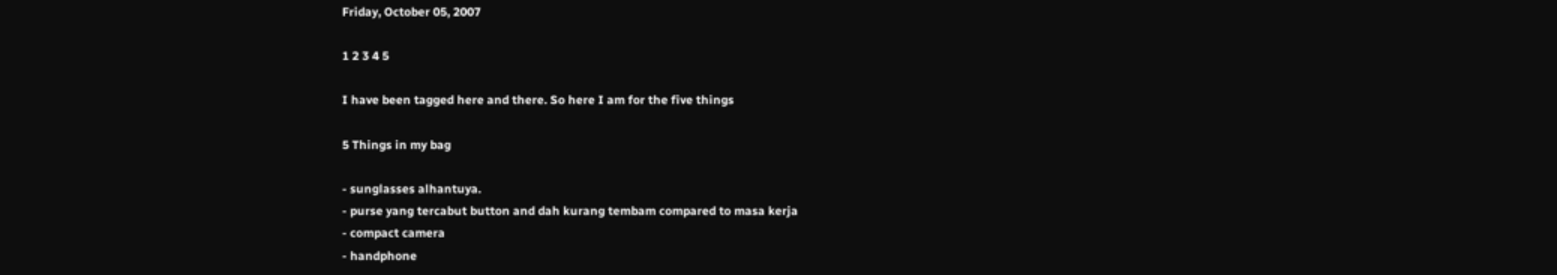Friday, October 05, 2007

1 2 3 4 5

I have been tagged here and there. So here I am for the five things

5 Things in my bag

- sunglasses alhantuya.
- purse yang tercabut button and dah kurang tembam compared to masa kerja
- compact camera
- handphone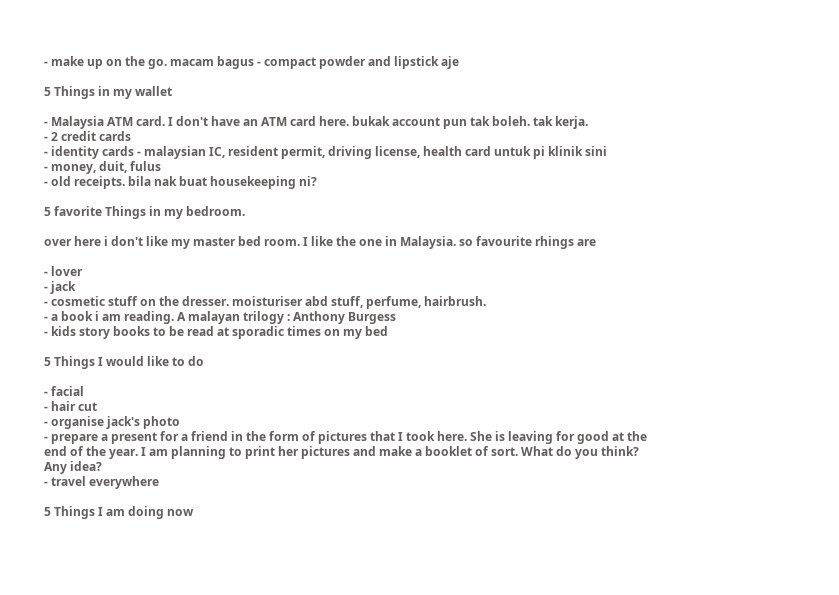- make up on the go. macam bagus - compact powder and lipstick aje

5 Things in my wallet

- Malaysia ATM card. I don't have an ATM card here. bukak account pun tak boleh. tak kerja.
- 2 credit cards
- identity cards - malaysian IC, resident permit, driving license, health card untuk pi klinik sini
- money, duit, fulus
- old receipts. bila nak buat housekeeping ni?

5 favorite Things in my bedroom.

over here i don't like my master bed room. I like the one in Malaysia. so favourite rhings are

- lover
- jack
- cosmetic stuff on the dresser. moisturiser abd stuff, perfume, hairbrush.
- a book i am reading. A malayan trilogy : Anthony Burgess
- kids story books to be read at sporadic times on my bed

5 Things I would like to do

- facial
- hair cut
- organise jack's photo
- prepare a present for a friend in the form of pictures that I took here. She is leaving for good at the end of the year. I am planning to print her pictures and make a booklet of sort. What do you think? Any idea?
- travel everywhere

5 Things I am doing now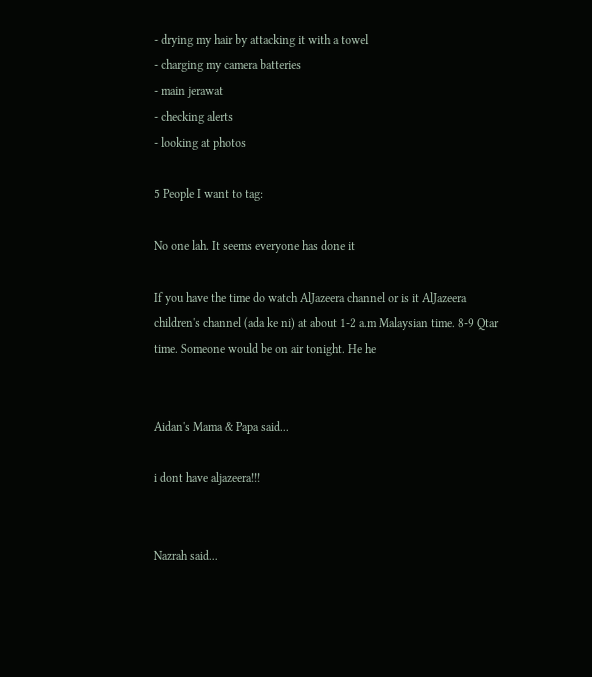- drying my hair by attacking it with a towel
- charging my camera batteries
- main jerawat
- checking alerts
- looking at photos

5 People I want to tag:

No one lah. It seems everyone has done it

If you have the time do watch AlJazeera channel or is it AlJazeera children's channel (ada ke ni) at about 1-2 a.m Malaysian time. 8-9 Qtar time. Someone would be on air tonight. He he


Aidan's Mama & Papa said...

i dont have aljazeera!!!


Nazrah said...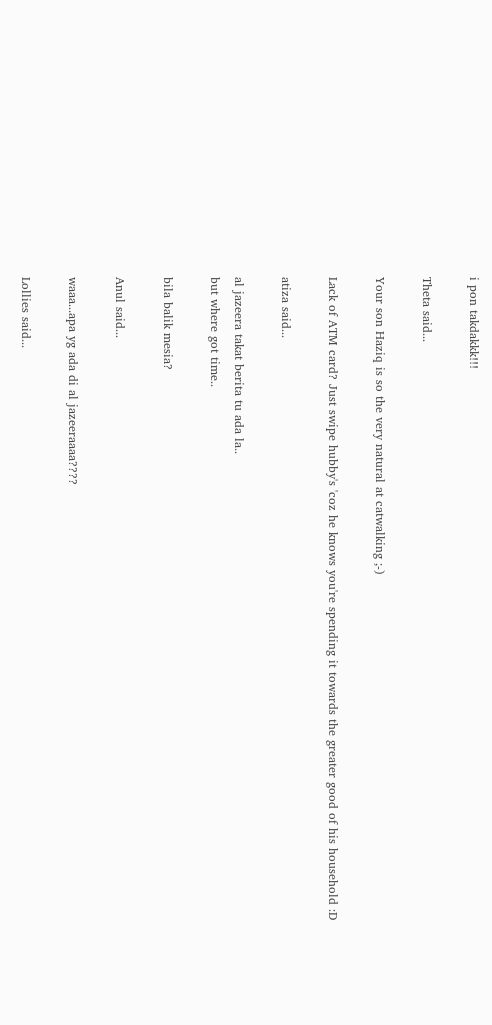i pon takdakkk!!!

Theta said...

Your son Haziq is so the very natural at catwalking ;-)

Lack of ATM card? Just swipe hubby's 'coz he knows you're spending it towards the greater good of his household :D

atiza said...

al jazeera takat berita tu ada la..
but where got time..

bila balik mesia?

Anul said...

waaa...apa yg ada di al jazeeraaaa????

Lollies said...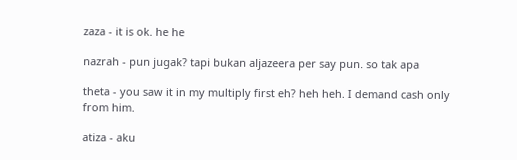zaza - it is ok. he he

nazrah - pun jugak? tapi bukan aljazeera per say pun. so tak apa

theta - you saw it in my multiply first eh? heh heh. I demand cash only from him.

atiza - aku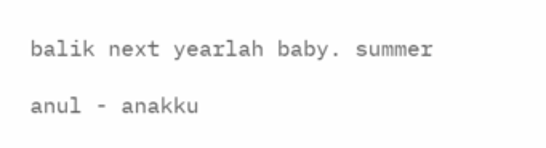balik next yearlah baby. summer

anul - anakku